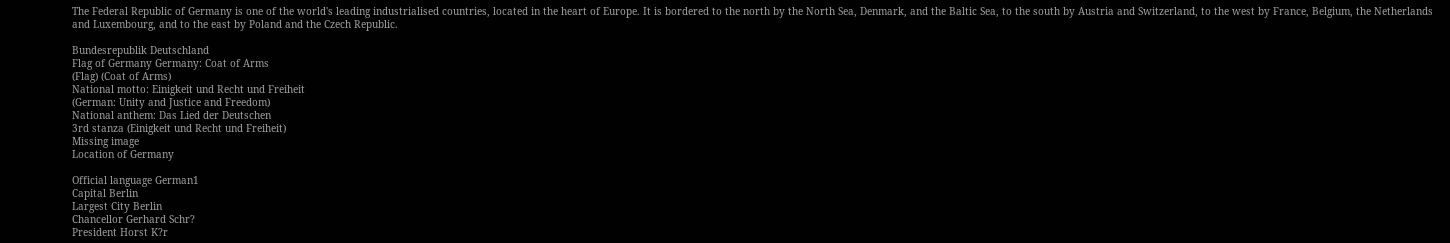The Federal Republic of Germany is one of the world's leading industrialised countries, located in the heart of Europe. It is bordered to the north by the North Sea, Denmark, and the Baltic Sea, to the south by Austria and Switzerland, to the west by France, Belgium, the Netherlands and Luxembourg, and to the east by Poland and the Czech Republic.

Bundesrepublik Deutschland
Flag of Germany Germany: Coat of Arms
(Flag) (Coat of Arms)
National motto: Einigkeit und Recht und Freiheit
(German: Unity and Justice and Freedom)
National anthem: Das Lied der Deutschen
3rd stanza (Einigkeit und Recht und Freiheit)
Missing image
Location of Germany

Official language German1
Capital Berlin
Largest City Berlin
Chancellor Gerhard Schr?
President Horst K?r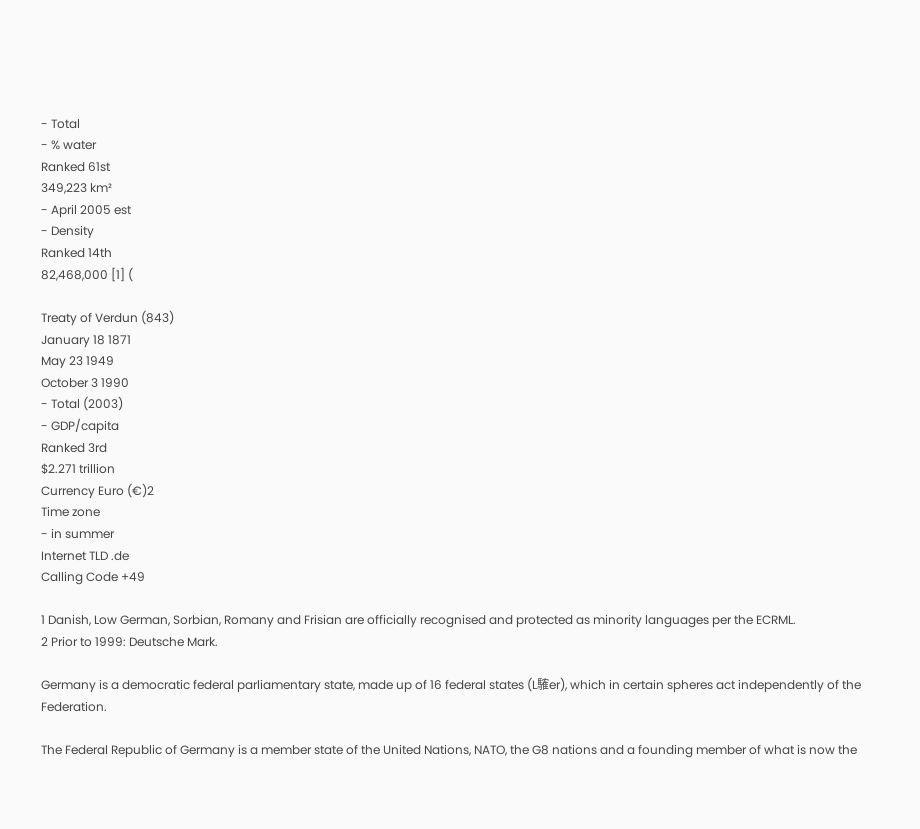- Total
- % water
Ranked 61st
349,223 km²
- April 2005 est
- Density
Ranked 14th
82,468,000 [1] (

Treaty of Verdun (843)
January 18 1871
May 23 1949
October 3 1990
- Total (2003)
- GDP/capita
Ranked 3rd
$2.271 trillion
Currency Euro (€)2
Time zone
- in summer
Internet TLD .de
Calling Code +49

1 Danish, Low German, Sorbian, Romany and Frisian are officially recognised and protected as minority languages per the ECRML.
2 Prior to 1999: Deutsche Mark.

Germany is a democratic federal parliamentary state, made up of 16 federal states (L䮤er), which in certain spheres act independently of the Federation.

The Federal Republic of Germany is a member state of the United Nations, NATO, the G8 nations and a founding member of what is now the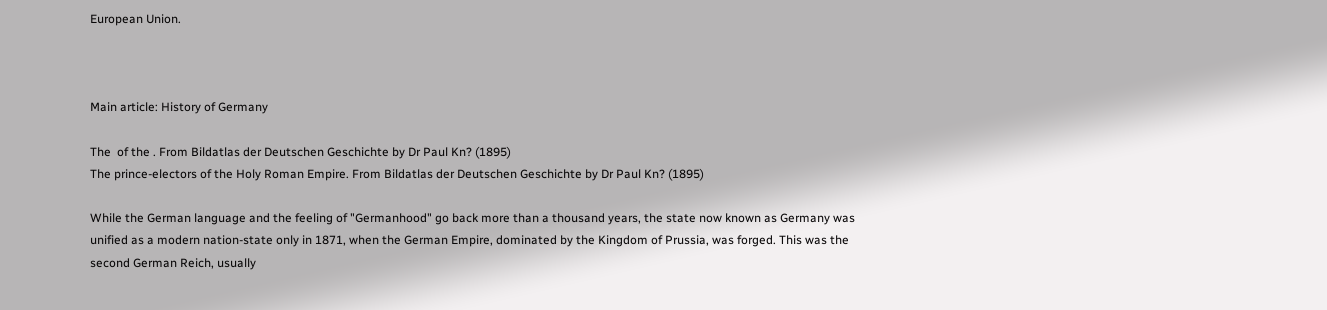European Union.



Main article: History of Germany

The  of the . From Bildatlas der Deutschen Geschichte by Dr Paul Kn? (1895)
The prince-electors of the Holy Roman Empire. From Bildatlas der Deutschen Geschichte by Dr Paul Kn? (1895)

While the German language and the feeling of "Germanhood" go back more than a thousand years, the state now known as Germany was unified as a modern nation-state only in 1871, when the German Empire, dominated by the Kingdom of Prussia, was forged. This was the second German Reich, usually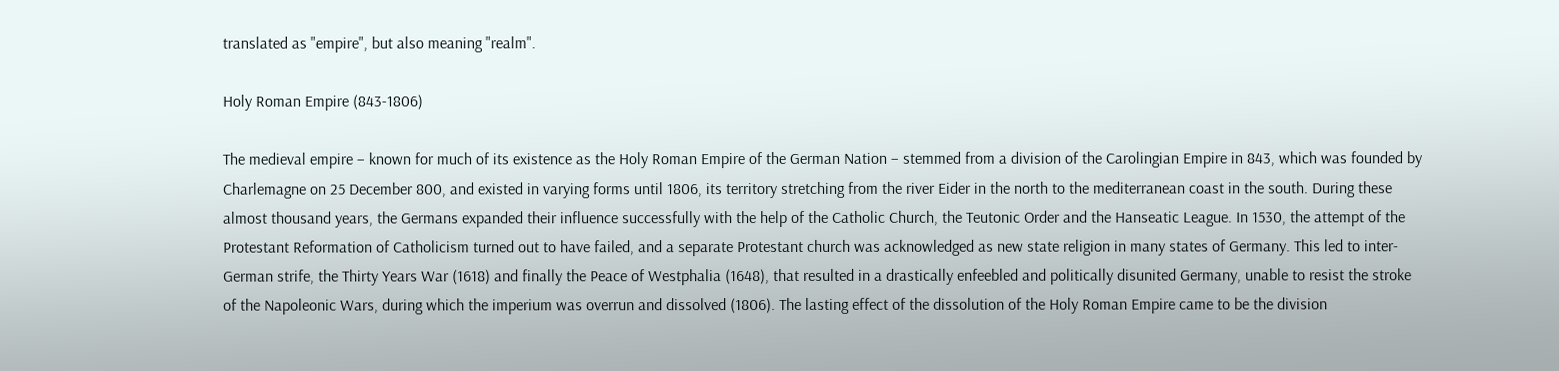translated as "empire", but also meaning "realm".

Holy Roman Empire (843-1806)

The medieval empire – known for much of its existence as the Holy Roman Empire of the German Nation – stemmed from a division of the Carolingian Empire in 843, which was founded by Charlemagne on 25 December 800, and existed in varying forms until 1806, its territory stretching from the river Eider in the north to the mediterranean coast in the south. During these almost thousand years, the Germans expanded their influence successfully with the help of the Catholic Church, the Teutonic Order and the Hanseatic League. In 1530, the attempt of the Protestant Reformation of Catholicism turned out to have failed, and a separate Protestant church was acknowledged as new state religion in many states of Germany. This led to inter-German strife, the Thirty Years War (1618) and finally the Peace of Westphalia (1648), that resulted in a drastically enfeebled and politically disunited Germany, unable to resist the stroke of the Napoleonic Wars, during which the imperium was overrun and dissolved (1806). The lasting effect of the dissolution of the Holy Roman Empire came to be the division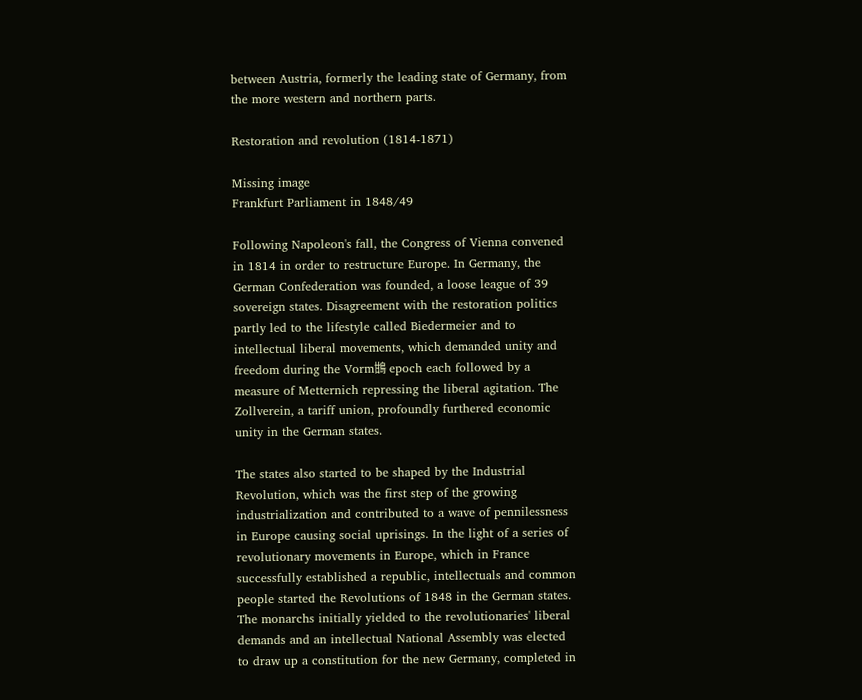between Austria, formerly the leading state of Germany, from the more western and northern parts.

Restoration and revolution (1814-1871)

Missing image
Frankfurt Parliament in 1848/49

Following Napoleon's fall, the Congress of Vienna convened in 1814 in order to restructure Europe. In Germany, the German Confederation was founded, a loose league of 39 sovereign states. Disagreement with the restoration politics partly led to the lifestyle called Biedermeier and to intellectual liberal movements, which demanded unity and freedom during the Vorm䲺 epoch each followed by a measure of Metternich repressing the liberal agitation. The Zollverein, a tariff union, profoundly furthered economic unity in the German states.

The states also started to be shaped by the Industrial Revolution, which was the first step of the growing industrialization and contributed to a wave of pennilessness in Europe causing social uprisings. In the light of a series of revolutionary movements in Europe, which in France successfully established a republic, intellectuals and common people started the Revolutions of 1848 in the German states. The monarchs initially yielded to the revolutionaries' liberal demands and an intellectual National Assembly was elected to draw up a constitution for the new Germany, completed in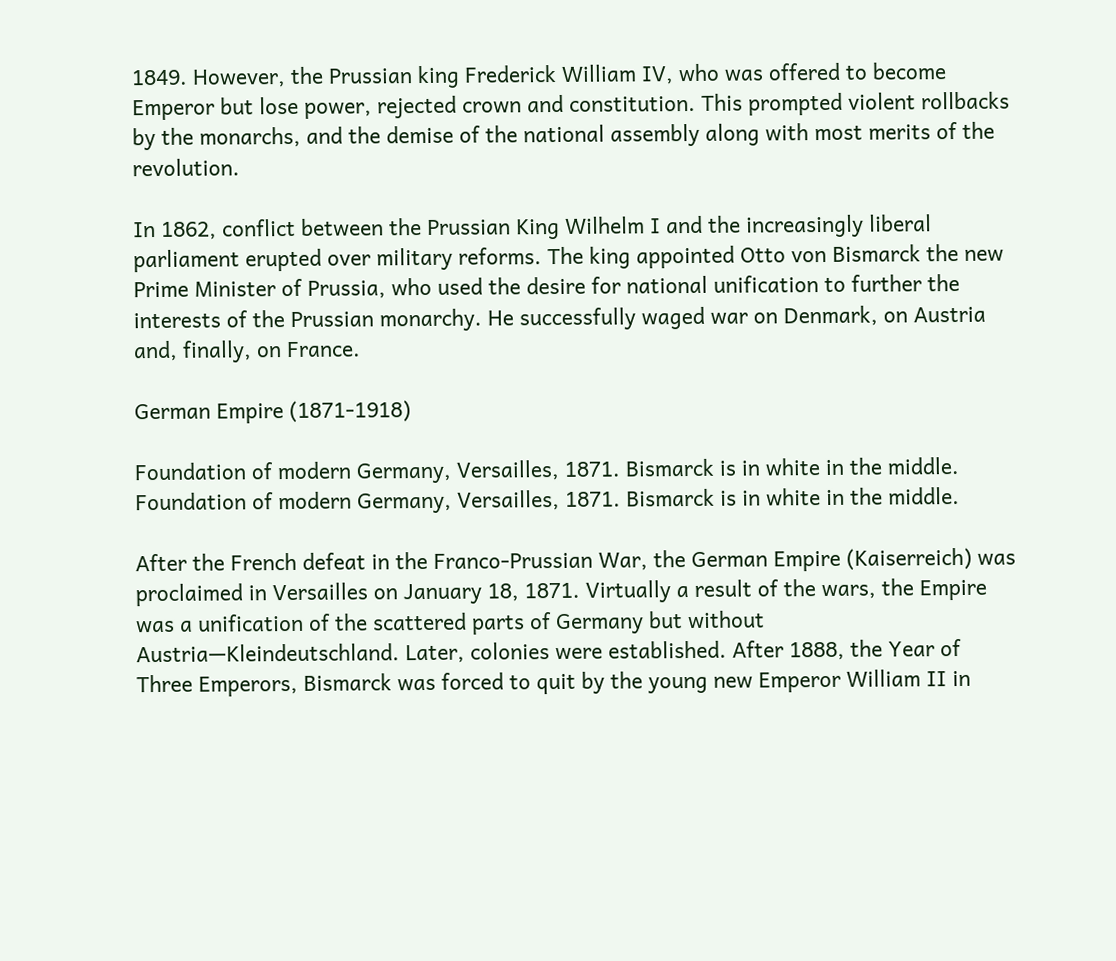1849. However, the Prussian king Frederick William IV, who was offered to become Emperor but lose power, rejected crown and constitution. This prompted violent rollbacks by the monarchs, and the demise of the national assembly along with most merits of the revolution.

In 1862, conflict between the Prussian King Wilhelm I and the increasingly liberal parliament erupted over military reforms. The king appointed Otto von Bismarck the new Prime Minister of Prussia, who used the desire for national unification to further the interests of the Prussian monarchy. He successfully waged war on Denmark, on Austria and, finally, on France.

German Empire (1871-1918)

Foundation of modern Germany, Versailles, 1871. Bismarck is in white in the middle.
Foundation of modern Germany, Versailles, 1871. Bismarck is in white in the middle.

After the French defeat in the Franco-Prussian War, the German Empire (Kaiserreich) was proclaimed in Versailles on January 18, 1871. Virtually a result of the wars, the Empire was a unification of the scattered parts of Germany but without Austria—Kleindeutschland. Later, colonies were established. After 1888, the Year of Three Emperors, Bismarck was forced to quit by the young new Emperor William II in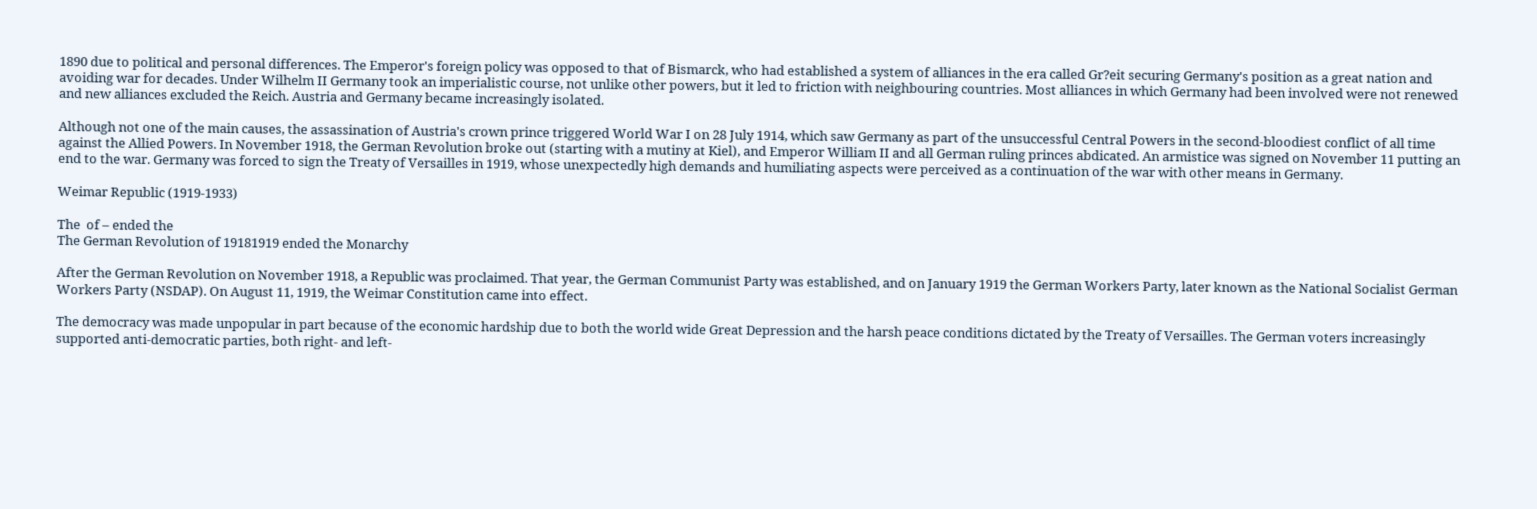1890 due to political and personal differences. The Emperor's foreign policy was opposed to that of Bismarck, who had established a system of alliances in the era called Gr?eit securing Germany's position as a great nation and avoiding war for decades. Under Wilhelm II Germany took an imperialistic course, not unlike other powers, but it led to friction with neighbouring countries. Most alliances in which Germany had been involved were not renewed and new alliances excluded the Reich. Austria and Germany became increasingly isolated.

Although not one of the main causes, the assassination of Austria's crown prince triggered World War I on 28 July 1914, which saw Germany as part of the unsuccessful Central Powers in the second-bloodiest conflict of all time against the Allied Powers. In November 1918, the German Revolution broke out (starting with a mutiny at Kiel), and Emperor William II and all German ruling princes abdicated. An armistice was signed on November 11 putting an end to the war. Germany was forced to sign the Treaty of Versailles in 1919, whose unexpectedly high demands and humiliating aspects were perceived as a continuation of the war with other means in Germany.

Weimar Republic (1919-1933)

The  of – ended the
The German Revolution of 19181919 ended the Monarchy

After the German Revolution on November 1918, a Republic was proclaimed. That year, the German Communist Party was established, and on January 1919 the German Workers Party, later known as the National Socialist German Workers Party (NSDAP). On August 11, 1919, the Weimar Constitution came into effect.

The democracy was made unpopular in part because of the economic hardship due to both the world wide Great Depression and the harsh peace conditions dictated by the Treaty of Versailles. The German voters increasingly supported anti-democratic parties, both right- and left-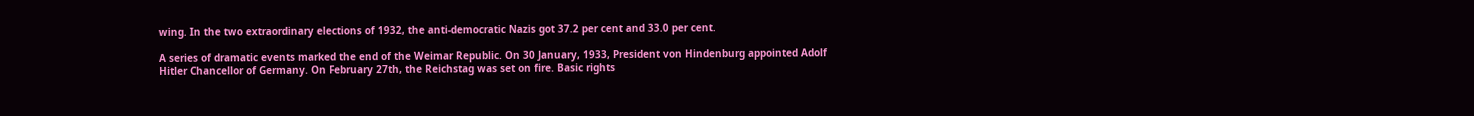wing. In the two extraordinary elections of 1932, the anti-democratic Nazis got 37.2 per cent and 33.0 per cent.

A series of dramatic events marked the end of the Weimar Republic. On 30 January, 1933, President von Hindenburg appointed Adolf Hitler Chancellor of Germany. On February 27th, the Reichstag was set on fire. Basic rights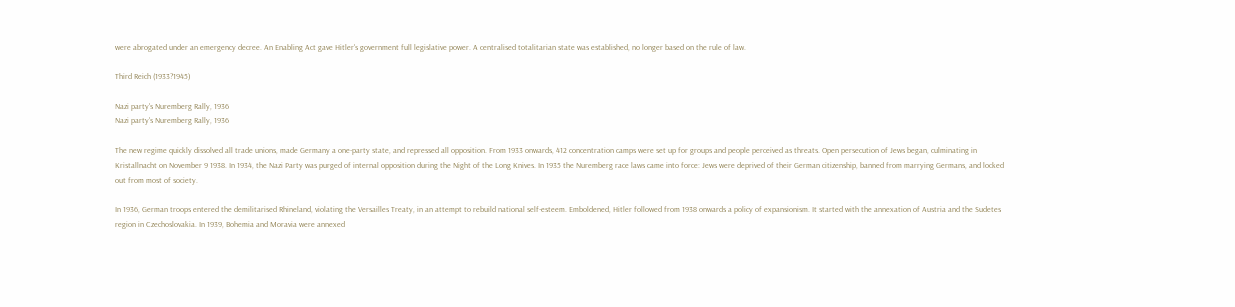were abrogated under an emergency decree. An Enabling Act gave Hitler's government full legislative power. A centralised totalitarian state was established, no longer based on the rule of law.

Third Reich (1933?1945)

Nazi party's Nuremberg Rally, 1936
Nazi party's Nuremberg Rally, 1936

The new regime quickly dissolved all trade unions, made Germany a one-party state, and repressed all opposition. From 1933 onwards, 412 concentration camps were set up for groups and people perceived as threats. Open persecution of Jews began, culminating in Kristallnacht on November 9 1938. In 1934, the Nazi Party was purged of internal opposition during the Night of the Long Knives. In 1935 the Nuremberg race laws came into force: Jews were deprived of their German citizenship, banned from marrying Germans, and locked out from most of society.

In 1936, German troops entered the demilitarised Rhineland, violating the Versailles Treaty, in an attempt to rebuild national self-esteem. Emboldened, Hitler followed from 1938 onwards a policy of expansionism. It started with the annexation of Austria and the Sudetes region in Czechoslovakia. In 1939, Bohemia and Moravia were annexed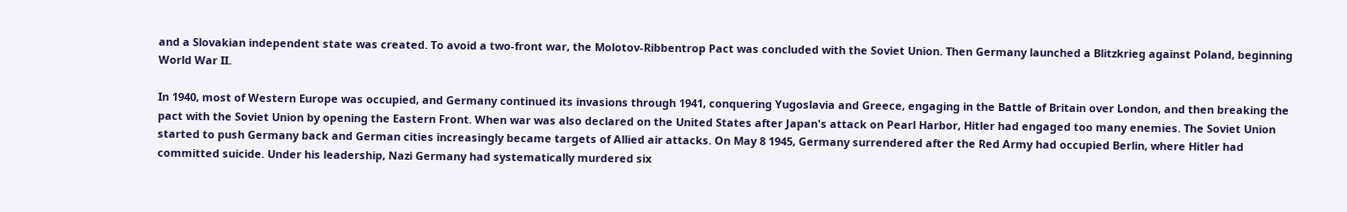and a Slovakian independent state was created. To avoid a two-front war, the Molotov-Ribbentrop Pact was concluded with the Soviet Union. Then Germany launched a Blitzkrieg against Poland, beginning World War II.

In 1940, most of Western Europe was occupied, and Germany continued its invasions through 1941, conquering Yugoslavia and Greece, engaging in the Battle of Britain over London, and then breaking the pact with the Soviet Union by opening the Eastern Front. When war was also declared on the United States after Japan's attack on Pearl Harbor, Hitler had engaged too many enemies. The Soviet Union started to push Germany back and German cities increasingly became targets of Allied air attacks. On May 8 1945, Germany surrendered after the Red Army had occupied Berlin, where Hitler had committed suicide. Under his leadership, Nazi Germany had systematically murdered six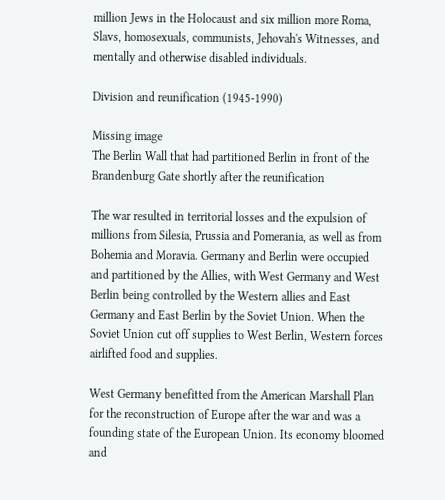million Jews in the Holocaust and six million more Roma, Slavs, homosexuals, communists, Jehovah's Witnesses, and mentally and otherwise disabled individuals.

Division and reunification (1945-1990)

Missing image
The Berlin Wall that had partitioned Berlin in front of the Brandenburg Gate shortly after the reunification

The war resulted in territorial losses and the expulsion of millions from Silesia, Prussia and Pomerania, as well as from Bohemia and Moravia. Germany and Berlin were occupied and partitioned by the Allies, with West Germany and West Berlin being controlled by the Western allies and East Germany and East Berlin by the Soviet Union. When the Soviet Union cut off supplies to West Berlin, Western forces airlifted food and supplies.

West Germany benefitted from the American Marshall Plan for the reconstruction of Europe after the war and was a founding state of the European Union. Its economy bloomed and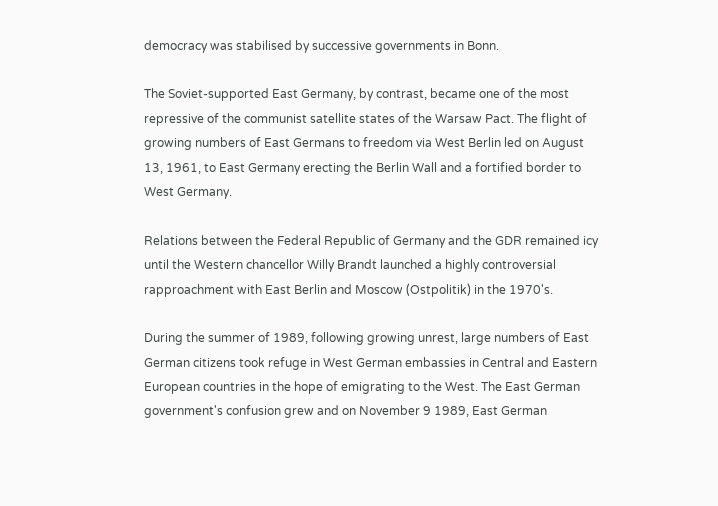democracy was stabilised by successive governments in Bonn.

The Soviet-supported East Germany, by contrast, became one of the most repressive of the communist satellite states of the Warsaw Pact. The flight of growing numbers of East Germans to freedom via West Berlin led on August 13, 1961, to East Germany erecting the Berlin Wall and a fortified border to West Germany.

Relations between the Federal Republic of Germany and the GDR remained icy until the Western chancellor Willy Brandt launched a highly controversial rapproachment with East Berlin and Moscow (Ostpolitik) in the 1970's.

During the summer of 1989, following growing unrest, large numbers of East German citizens took refuge in West German embassies in Central and Eastern European countries in the hope of emigrating to the West. The East German government's confusion grew and on November 9 1989, East German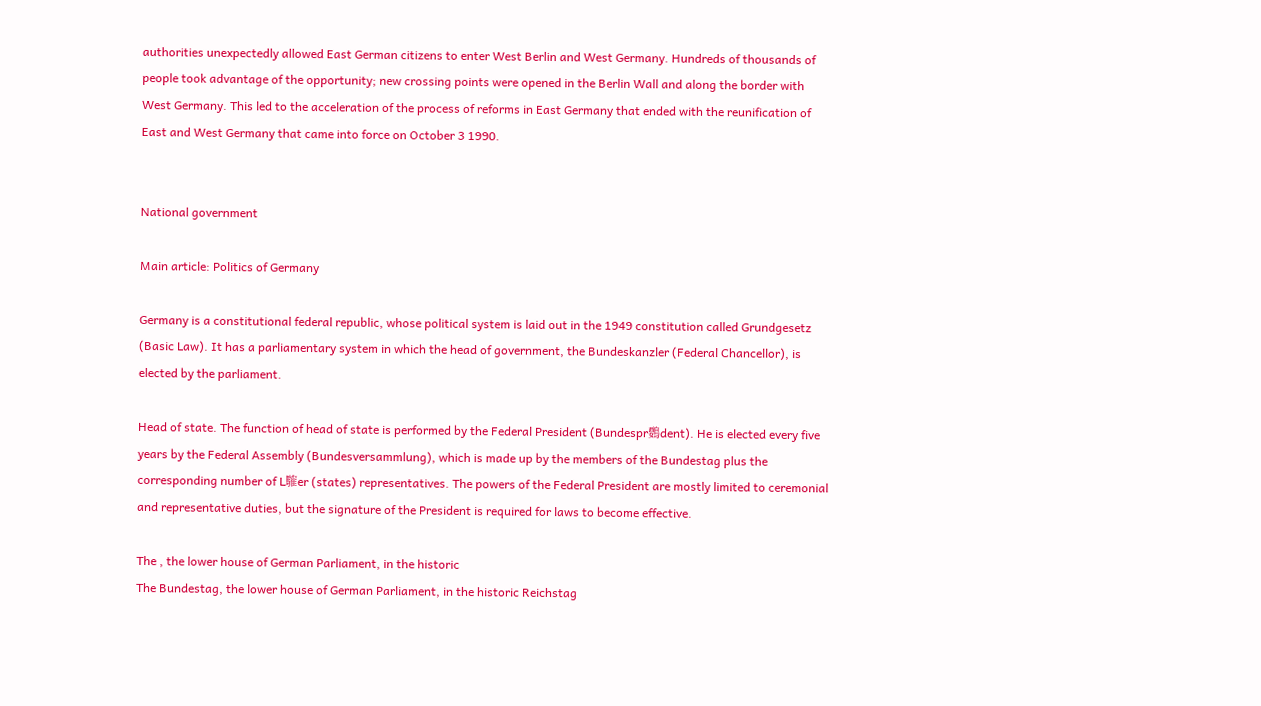authorities unexpectedly allowed East German citizens to enter West Berlin and West Germany. Hundreds of thousands of people took advantage of the opportunity; new crossing points were opened in the Berlin Wall and along the border with West Germany. This led to the acceleration of the process of reforms in East Germany that ended with the reunification of East and West Germany that came into force on October 3 1990.


National government

Main article: Politics of Germany

Germany is a constitutional federal republic, whose political system is laid out in the 1949 constitution called Grundgesetz (Basic Law). It has a parliamentary system in which the head of government, the Bundeskanzler (Federal Chancellor), is elected by the parliament.

Head of state. The function of head of state is performed by the Federal President (Bundespr䳩dent). He is elected every five years by the Federal Assembly (Bundesversammlung), which is made up by the members of the Bundestag plus the corresponding number of L䮤er (states) representatives. The powers of the Federal President are mostly limited to ceremonial and representative duties, but the signature of the President is required for laws to become effective.

The , the lower house of German Parliament, in the historic
The Bundestag, the lower house of German Parliament, in the historic Reichstag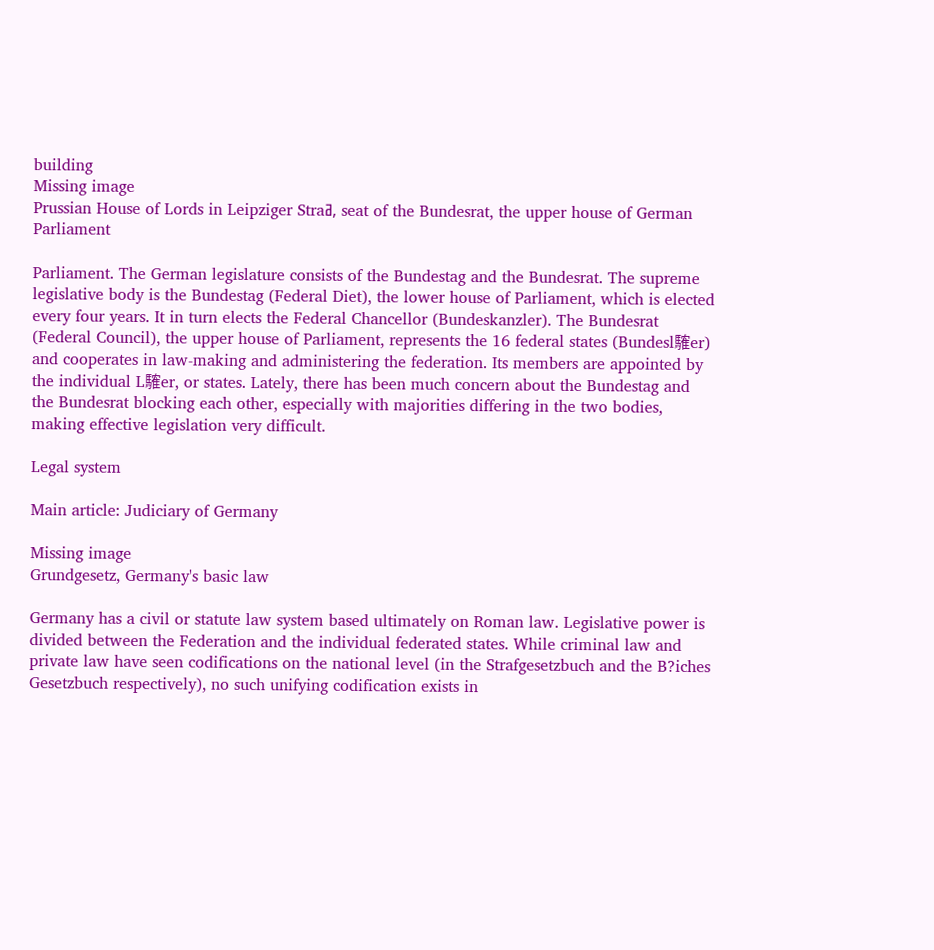building
Missing image
Prussian House of Lords in Leipziger Straߥ, seat of the Bundesrat, the upper house of German Parliament

Parliament. The German legislature consists of the Bundestag and the Bundesrat. The supreme legislative body is the Bundestag (Federal Diet), the lower house of Parliament, which is elected every four years. It in turn elects the Federal Chancellor (Bundeskanzler). The Bundesrat (Federal Council), the upper house of Parliament, represents the 16 federal states (Bundesl䮤er) and cooperates in law-making and administering the federation. Its members are appointed by the individual L䮤er, or states. Lately, there has been much concern about the Bundestag and the Bundesrat blocking each other, especially with majorities differing in the two bodies, making effective legislation very difficult.

Legal system

Main article: Judiciary of Germany

Missing image
Grundgesetz, Germany's basic law

Germany has a civil or statute law system based ultimately on Roman law. Legislative power is divided between the Federation and the individual federated states. While criminal law and private law have seen codifications on the national level (in the Strafgesetzbuch and the B?iches Gesetzbuch respectively), no such unifying codification exists in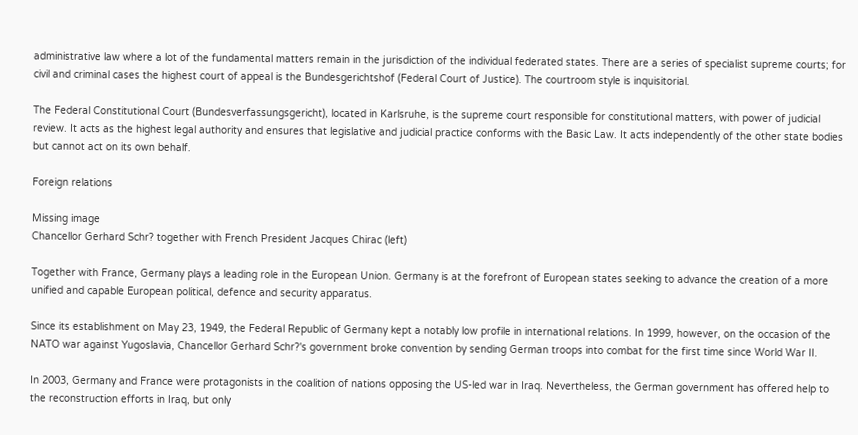administrative law where a lot of the fundamental matters remain in the jurisdiction of the individual federated states. There are a series of specialist supreme courts; for civil and criminal cases the highest court of appeal is the Bundesgerichtshof (Federal Court of Justice). The courtroom style is inquisitorial.

The Federal Constitutional Court (Bundesverfassungsgericht), located in Karlsruhe, is the supreme court responsible for constitutional matters, with power of judicial review. It acts as the highest legal authority and ensures that legislative and judicial practice conforms with the Basic Law. It acts independently of the other state bodies but cannot act on its own behalf.

Foreign relations

Missing image
Chancellor Gerhard Schr? together with French President Jacques Chirac (left)

Together with France, Germany plays a leading role in the European Union. Germany is at the forefront of European states seeking to advance the creation of a more unified and capable European political, defence and security apparatus.

Since its establishment on May 23, 1949, the Federal Republic of Germany kept a notably low profile in international relations. In 1999, however, on the occasion of the NATO war against Yugoslavia, Chancellor Gerhard Schr?'s government broke convention by sending German troops into combat for the first time since World War II.

In 2003, Germany and France were protagonists in the coalition of nations opposing the US-led war in Iraq. Nevertheless, the German government has offered help to the reconstruction efforts in Iraq, but only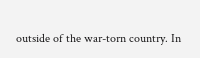outside of the war-torn country. In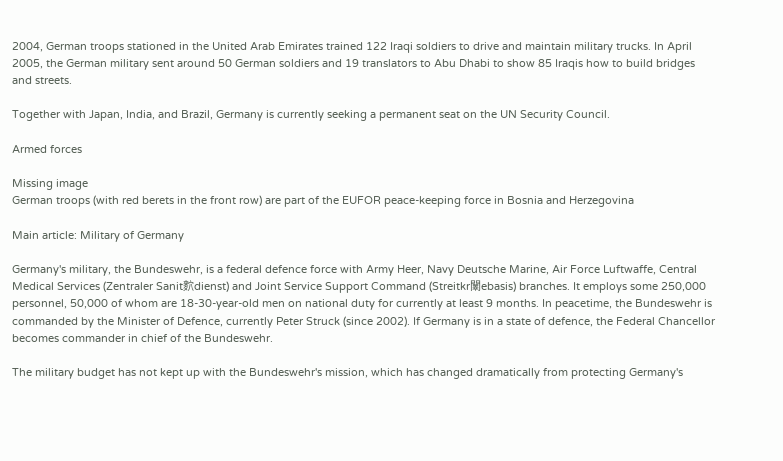2004, German troops stationed in the United Arab Emirates trained 122 Iraqi soldiers to drive and maintain military trucks. In April 2005, the German military sent around 50 German soldiers and 19 translators to Abu Dhabi to show 85 Iraqis how to build bridges and streets.

Together with Japan, India, and Brazil, Germany is currently seeking a permanent seat on the UN Security Council.

Armed forces

Missing image
German troops (with red berets in the front row) are part of the EUFOR peace-keeping force in Bosnia and Herzegovina

Main article: Military of Germany

Germany's military, the Bundeswehr, is a federal defence force with Army Heer, Navy Deutsche Marine, Air Force Luftwaffe, Central Medical Services (Zentraler Sanit䴳dienst) and Joint Service Support Command (Streitkr䦴ebasis) branches. It employs some 250,000 personnel, 50,000 of whom are 18-30-year-old men on national duty for currently at least 9 months. In peacetime, the Bundeswehr is commanded by the Minister of Defence, currently Peter Struck (since 2002). If Germany is in a state of defence, the Federal Chancellor becomes commander in chief of the Bundeswehr.

The military budget has not kept up with the Bundeswehr's mission, which has changed dramatically from protecting Germany's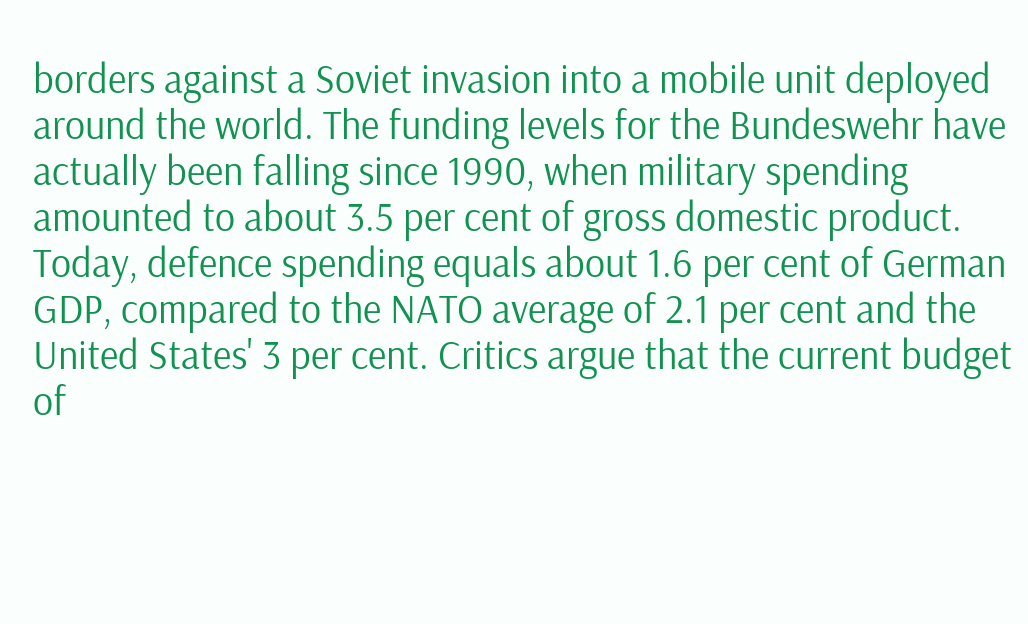borders against a Soviet invasion into a mobile unit deployed around the world. The funding levels for the Bundeswehr have actually been falling since 1990, when military spending amounted to about 3.5 per cent of gross domestic product. Today, defence spending equals about 1.6 per cent of German GDP, compared to the NATO average of 2.1 per cent and the United States' 3 per cent. Critics argue that the current budget of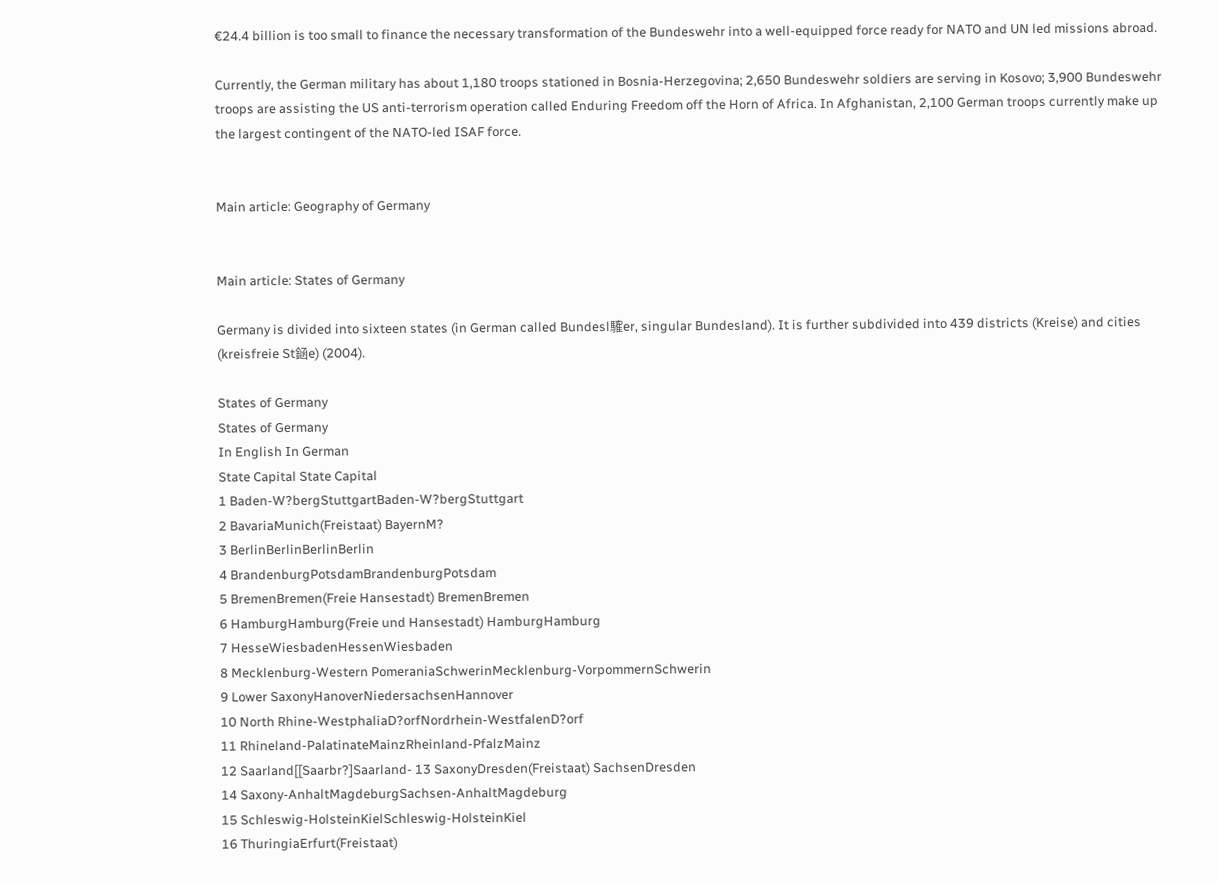€24.4 billion is too small to finance the necessary transformation of the Bundeswehr into a well-equipped force ready for NATO and UN led missions abroad.

Currently, the German military has about 1,180 troops stationed in Bosnia-Herzegovina; 2,650 Bundeswehr soldiers are serving in Kosovo; 3,900 Bundeswehr troops are assisting the US anti-terrorism operation called Enduring Freedom off the Horn of Africa. In Afghanistan, 2,100 German troops currently make up the largest contingent of the NATO-led ISAF force.


Main article: Geography of Germany


Main article: States of Germany

Germany is divided into sixteen states (in German called Bundesl䮤er, singular Bundesland). It is further subdivided into 439 districts (Kreise) and cities (kreisfreie St䤴e) (2004).

States of Germany
States of Germany
In English In German
State Capital State Capital
1 Baden-W?bergStuttgartBaden-W?bergStuttgart
2 BavariaMunich(Freistaat) BayernM?
3 BerlinBerlinBerlinBerlin
4 BrandenburgPotsdamBrandenburgPotsdam
5 BremenBremen(Freie Hansestadt) BremenBremen
6 HamburgHamburg(Freie und Hansestadt) HamburgHamburg
7 HesseWiesbadenHessenWiesbaden
8 Mecklenburg-Western PomeraniaSchwerinMecklenburg-VorpommernSchwerin
9 Lower SaxonyHanoverNiedersachsenHannover
10 North Rhine-WestphaliaD?orfNordrhein-WestfalenD?orf
11 Rhineland-PalatinateMainzRheinland-PfalzMainz
12 Saarland[[Saarbr?]Saarland- 13 SaxonyDresden(Freistaat) SachsenDresden
14 Saxony-AnhaltMagdeburgSachsen-AnhaltMagdeburg
15 Schleswig-HolsteinKielSchleswig-HolsteinKiel
16 ThuringiaErfurt(Freistaat)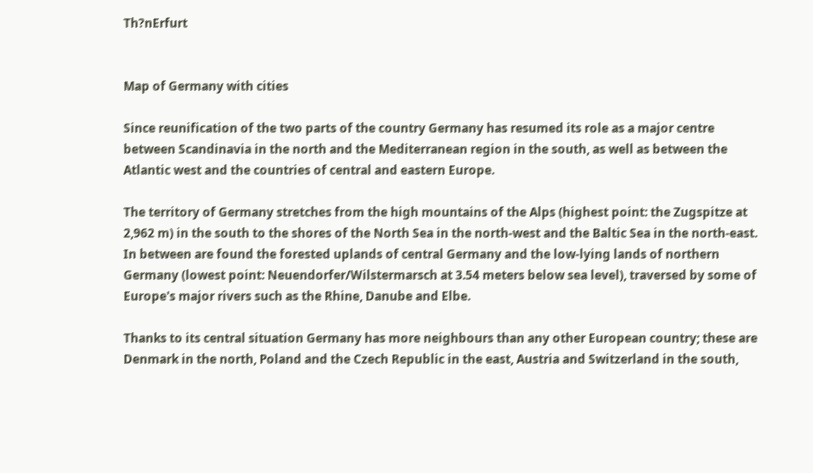Th?nErfurt


Map of Germany with cities

Since reunification of the two parts of the country Germany has resumed its role as a major centre between Scandinavia in the north and the Mediterranean region in the south, as well as between the Atlantic west and the countries of central and eastern Europe.

The territory of Germany stretches from the high mountains of the Alps (highest point: the Zugspitze at 2,962 m) in the south to the shores of the North Sea in the north-west and the Baltic Sea in the north-east. In between are found the forested uplands of central Germany and the low-lying lands of northern Germany (lowest point: Neuendorfer/Wilstermarsch at 3.54 meters below sea level), traversed by some of Europe's major rivers such as the Rhine, Danube and Elbe.

Thanks to its central situation Germany has more neighbours than any other European country; these are Denmark in the north, Poland and the Czech Republic in the east, Austria and Switzerland in the south,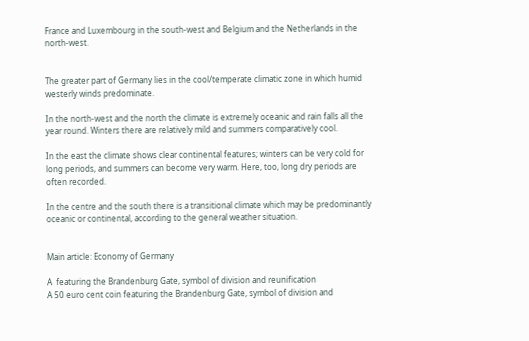France and Luxembourg in the south-west and Belgium and the Netherlands in the north-west.


The greater part of Germany lies in the cool/temperate climatic zone in which humid westerly winds predominate.

In the north-west and the north the climate is extremely oceanic and rain falls all the year round. Winters there are relatively mild and summers comparatively cool.

In the east the climate shows clear continental features; winters can be very cold for long periods, and summers can become very warm. Here, too, long dry periods are often recorded.

In the centre and the south there is a transitional climate which may be predominantly oceanic or continental, according to the general weather situation.


Main article: Economy of Germany

A  featuring the Brandenburg Gate, symbol of division and reunification
A 50 euro cent coin featuring the Brandenburg Gate, symbol of division and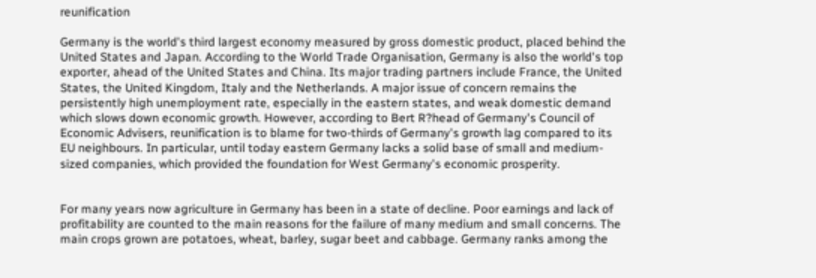reunification

Germany is the world's third largest economy measured by gross domestic product, placed behind the United States and Japan. According to the World Trade Organisation, Germany is also the world's top exporter, ahead of the United States and China. Its major trading partners include France, the United States, the United Kingdom, Italy and the Netherlands. A major issue of concern remains the persistently high unemployment rate, especially in the eastern states, and weak domestic demand which slows down economic growth. However, according to Bert R?head of Germany's Council of Economic Advisers, reunification is to blame for two-thirds of Germany's growth lag compared to its EU neighbours. In particular, until today eastern Germany lacks a solid base of small and medium-sized companies, which provided the foundation for West Germany's economic prosperity.


For many years now agriculture in Germany has been in a state of decline. Poor earnings and lack of profitability are counted to the main reasons for the failure of many medium and small concerns. The main crops grown are potatoes, wheat, barley, sugar beet and cabbage. Germany ranks among the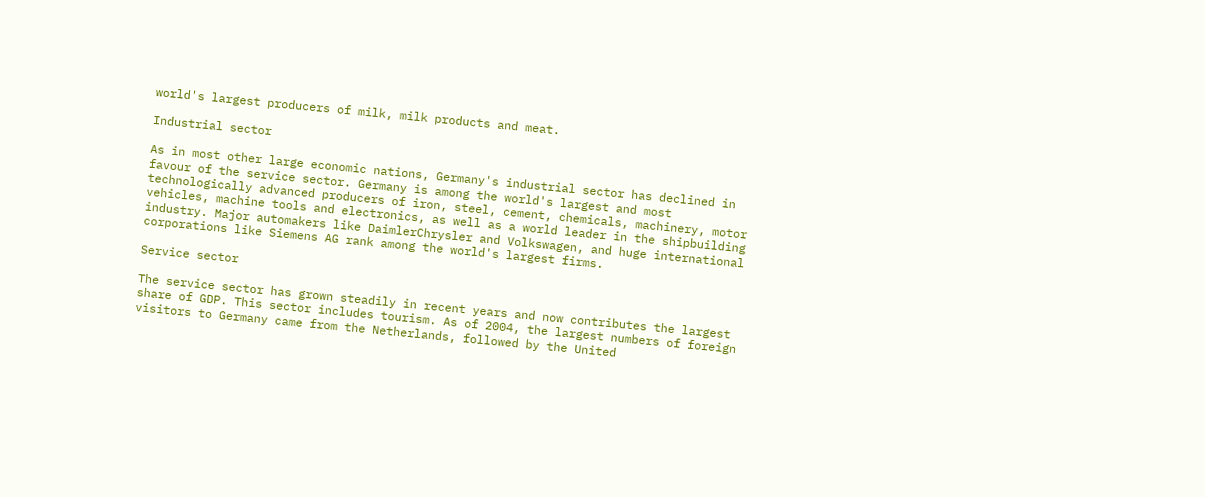world's largest producers of milk, milk products and meat.

Industrial sector

As in most other large economic nations, Germany's industrial sector has declined in favour of the service sector. Germany is among the world's largest and most technologically advanced producers of iron, steel, cement, chemicals, machinery, motor vehicles, machine tools and electronics, as well as a world leader in the shipbuilding industry. Major automakers like DaimlerChrysler and Volkswagen, and huge international corporations like Siemens AG rank among the world's largest firms.

Service sector

The service sector has grown steadily in recent years and now contributes the largest share of GDP. This sector includes tourism. As of 2004, the largest numbers of foreign visitors to Germany came from the Netherlands, followed by the United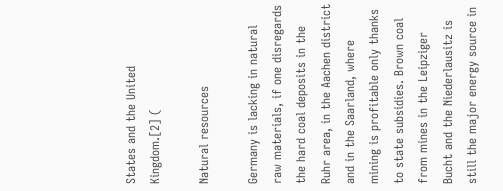States and the United Kingdom.[2] (

Natural resources

Germany is lacking in natural raw materials, if one disregards the hard coal deposits in the Ruhr area, in the Aachen district and in the Saarland, where mining is profitable only thanks to state subsidies. Brown coal from mines in the Leipziger Bucht and the Niederlausitz is still the major energy source in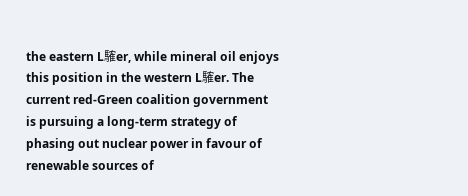the eastern L䮤er, while mineral oil enjoys this position in the western L䮤er. The current red-Green coalition government is pursuing a long-term strategy of phasing out nuclear power in favour of renewable sources of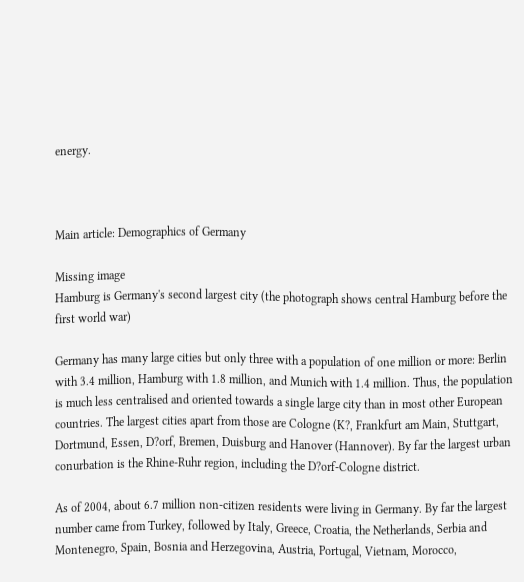energy.



Main article: Demographics of Germany

Missing image
Hamburg is Germany's second largest city (the photograph shows central Hamburg before the first world war)

Germany has many large cities but only three with a population of one million or more: Berlin with 3.4 million, Hamburg with 1.8 million, and Munich with 1.4 million. Thus, the population is much less centralised and oriented towards a single large city than in most other European countries. The largest cities apart from those are Cologne (K?, Frankfurt am Main, Stuttgart, Dortmund, Essen, D?orf, Bremen, Duisburg and Hanover (Hannover). By far the largest urban conurbation is the Rhine-Ruhr region, including the D?orf-Cologne district.

As of 2004, about 6.7 million non-citizen residents were living in Germany. By far the largest number came from Turkey, followed by Italy, Greece, Croatia, the Netherlands, Serbia and Montenegro, Spain, Bosnia and Herzegovina, Austria, Portugal, Vietnam, Morocco,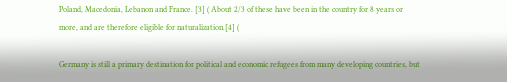Poland, Macedonia, Lebanon and France. [3] ( About 2/3 of these have been in the country for 8 years or more, and are therefore eligible for naturalization.[4] (

Germany is still a primary destination for political and economic refugees from many developing countries, but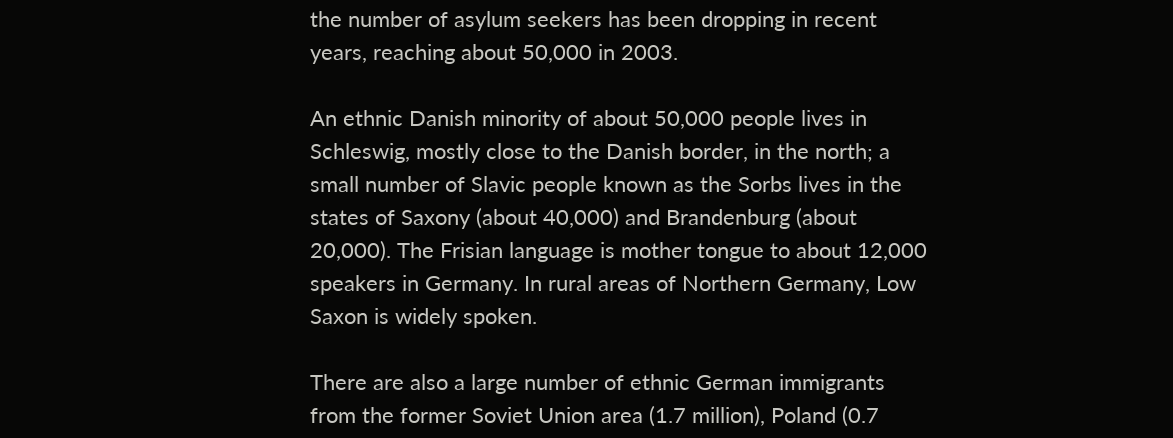the number of asylum seekers has been dropping in recent years, reaching about 50,000 in 2003.

An ethnic Danish minority of about 50,000 people lives in Schleswig, mostly close to the Danish border, in the north; a small number of Slavic people known as the Sorbs lives in the states of Saxony (about 40,000) and Brandenburg (about 20,000). The Frisian language is mother tongue to about 12,000 speakers in Germany. In rural areas of Northern Germany, Low Saxon is widely spoken.

There are also a large number of ethnic German immigrants from the former Soviet Union area (1.7 million), Poland (0.7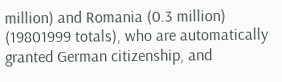million) and Romania (0.3 million) (19801999 totals), who are automatically granted German citizenship, and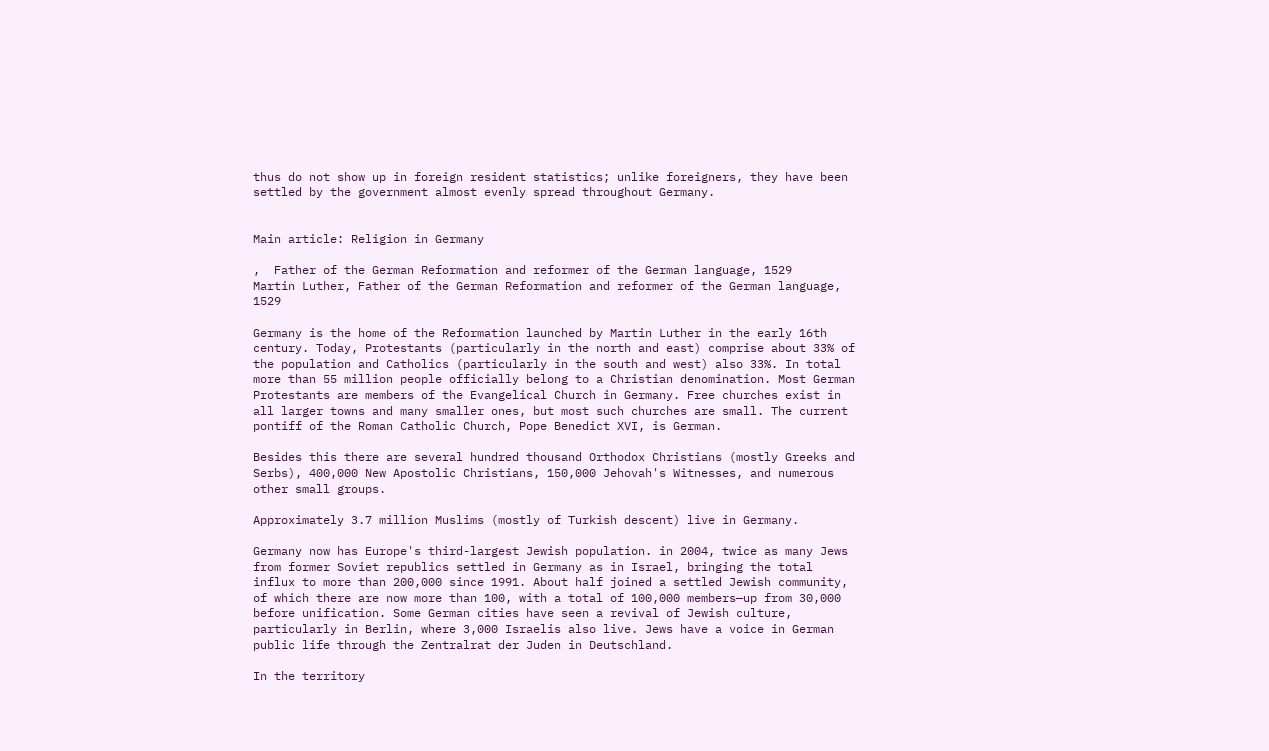thus do not show up in foreign resident statistics; unlike foreigners, they have been settled by the government almost evenly spread throughout Germany.


Main article: Religion in Germany

,  Father of the German Reformation and reformer of the German language, 1529
Martin Luther, Father of the German Reformation and reformer of the German language, 1529

Germany is the home of the Reformation launched by Martin Luther in the early 16th century. Today, Protestants (particularly in the north and east) comprise about 33% of the population and Catholics (particularly in the south and west) also 33%. In total more than 55 million people officially belong to a Christian denomination. Most German Protestants are members of the Evangelical Church in Germany. Free churches exist in all larger towns and many smaller ones, but most such churches are small. The current pontiff of the Roman Catholic Church, Pope Benedict XVI, is German.

Besides this there are several hundred thousand Orthodox Christians (mostly Greeks and Serbs), 400,000 New Apostolic Christians, 150,000 Jehovah's Witnesses, and numerous other small groups.

Approximately 3.7 million Muslims (mostly of Turkish descent) live in Germany.

Germany now has Europe's third-largest Jewish population. in 2004, twice as many Jews from former Soviet republics settled in Germany as in Israel, bringing the total influx to more than 200,000 since 1991. About half joined a settled Jewish community, of which there are now more than 100, with a total of 100,000 members—up from 30,000 before unification. Some German cities have seen a revival of Jewish culture, particularly in Berlin, where 3,000 Israelis also live. Jews have a voice in German public life through the Zentralrat der Juden in Deutschland.

In the territory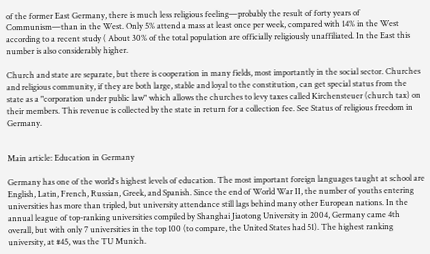of the former East Germany, there is much less religious feeling—probably the result of forty years of Communism—than in the West. Only 5% attend a mass at least once per week, compared with 14% in the West according to a recent study ( About 30% of the total population are officially religiously unaffiliated. In the East this number is also considerably higher.

Church and state are separate, but there is cooperation in many fields, most importantly in the social sector. Churches and religious community, if they are both large, stable and loyal to the constitution, can get special status from the state as a "corporation under public law" which allows the churches to levy taxes called Kirchensteuer (church tax) on their members. This revenue is collected by the state in return for a collection fee. See Status of religious freedom in Germany.


Main article: Education in Germany

Germany has one of the world's highest levels of education. The most important foreign languages taught at school are English, Latin, French, Russian, Greek, and Spanish. Since the end of World War II, the number of youths entering universities has more than tripled, but university attendance still lags behind many other European nations. In the annual league of top-ranking universities compiled by Shanghai Jiaotong University in 2004, Germany came 4th overall, but with only 7 universities in the top 100 (to compare, the United States had 51). The highest ranking university, at #45, was the TU Munich.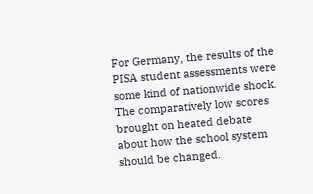For Germany, the results of the PISA student assessments were some kind of nationwide shock. The comparatively low scores brought on heated debate about how the school system should be changed.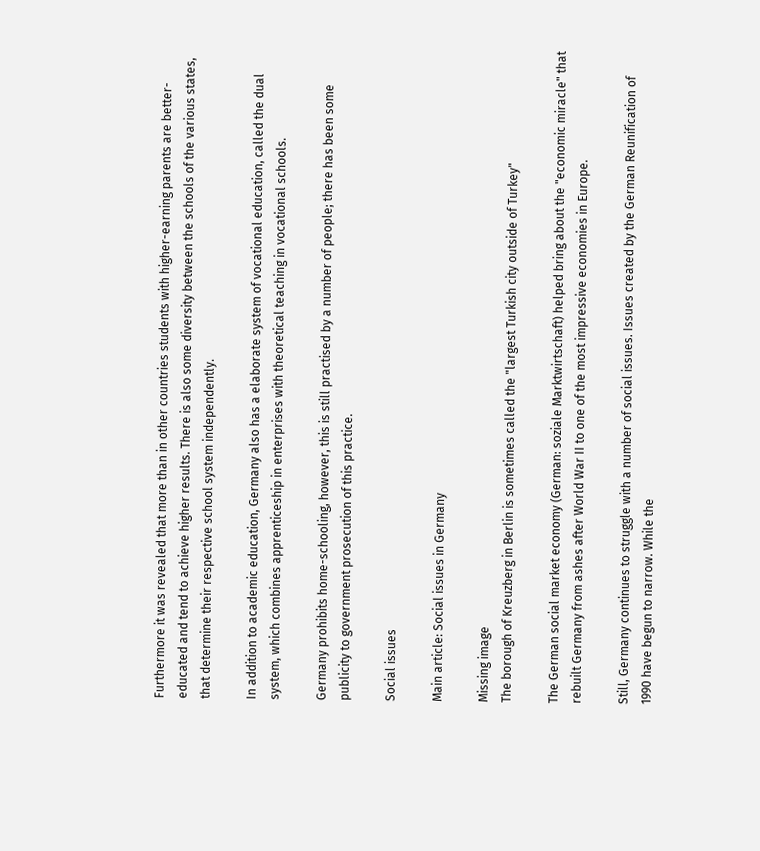Furthermore it was revealed that more than in other countries students with higher-earning parents are better-educated and tend to achieve higher results. There is also some diversity between the schools of the various states, that determine their respective school system independently.

In addition to academic education, Germany also has a elaborate system of vocational education, called the dual system, which combines apprenticeship in enterprises with theoretical teaching in vocational schools.

Germany prohibits home-schooling, however, this is still practised by a number of people; there has been some publicity to government prosecution of this practice.

Social issues

Main article: Social issues in Germany

Missing image
The borough of Kreuzberg in Berlin is sometimes called the "largest Turkish city outside of Turkey"

The German social market economy (German: soziale Marktwirtschaft) helped bring about the "economic miracle" that rebuilt Germany from ashes after World War II to one of the most impressive economies in Europe.

Still, Germany continues to struggle with a number of social issues. Issues created by the German Reunification of 1990 have begun to narrow. While the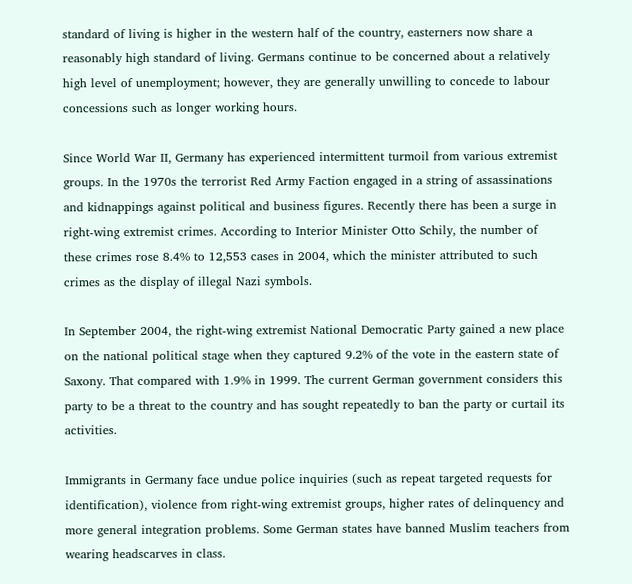standard of living is higher in the western half of the country, easterners now share a reasonably high standard of living. Germans continue to be concerned about a relatively high level of unemployment; however, they are generally unwilling to concede to labour concessions such as longer working hours.

Since World War II, Germany has experienced intermittent turmoil from various extremist groups. In the 1970s the terrorist Red Army Faction engaged in a string of assassinations and kidnappings against political and business figures. Recently there has been a surge in right-wing extremist crimes. According to Interior Minister Otto Schily, the number of these crimes rose 8.4% to 12,553 cases in 2004, which the minister attributed to such crimes as the display of illegal Nazi symbols.

In September 2004, the right-wing extremist National Democratic Party gained a new place on the national political stage when they captured 9.2% of the vote in the eastern state of Saxony. That compared with 1.9% in 1999. The current German government considers this party to be a threat to the country and has sought repeatedly to ban the party or curtail its activities.

Immigrants in Germany face undue police inquiries (such as repeat targeted requests for identification), violence from right-wing extremist groups, higher rates of delinquency and more general integration problems. Some German states have banned Muslim teachers from wearing headscarves in class.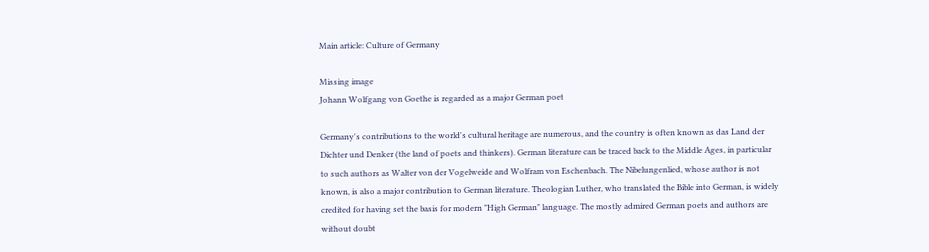Main article: Culture of Germany

Missing image
Johann Wolfgang von Goethe is regarded as a major German poet

Germany's contributions to the world's cultural heritage are numerous, and the country is often known as das Land der Dichter und Denker (the land of poets and thinkers). German literature can be traced back to the Middle Ages, in particular to such authors as Walter von der Vogelweide and Wolfram von Eschenbach. The Nibelungenlied, whose author is not known, is also a major contribution to German literature. Theologian Luther, who translated the Bible into German, is widely credited for having set the basis for modern "High German" language. The mostly admired German poets and authors are without doubt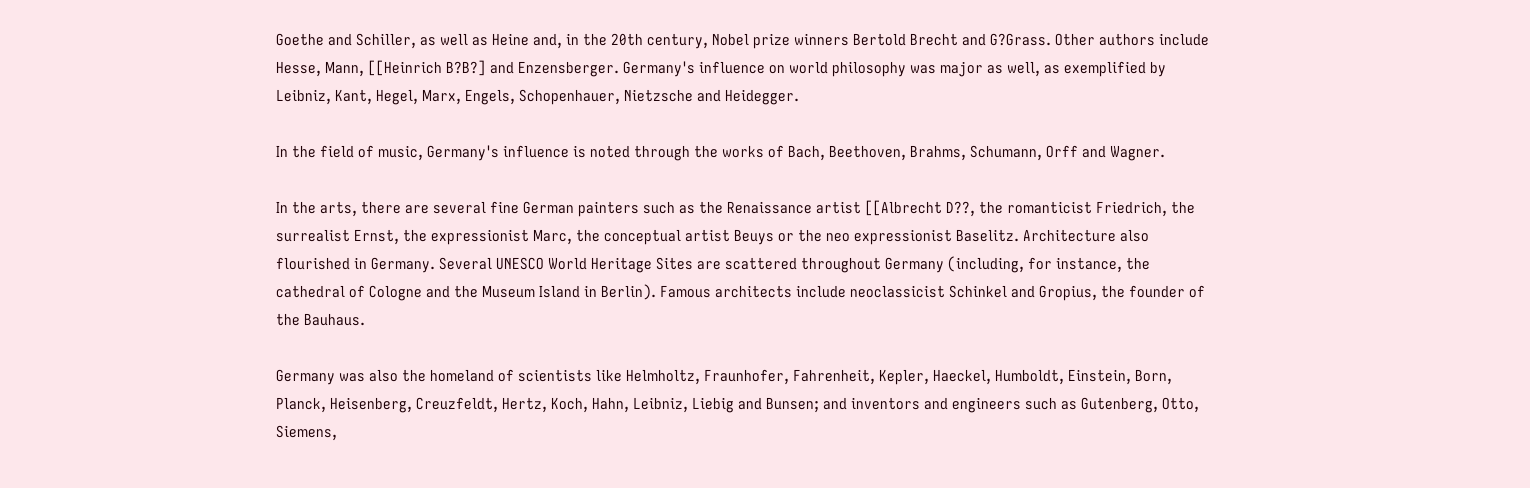Goethe and Schiller, as well as Heine and, in the 20th century, Nobel prize winners Bertold Brecht and G?Grass. Other authors include Hesse, Mann, [[Heinrich B?B?] and Enzensberger. Germany's influence on world philosophy was major as well, as exemplified by Leibniz, Kant, Hegel, Marx, Engels, Schopenhauer, Nietzsche and Heidegger.

In the field of music, Germany's influence is noted through the works of Bach, Beethoven, Brahms, Schumann, Orff and Wagner.

In the arts, there are several fine German painters such as the Renaissance artist [[Albrecht D??, the romanticist Friedrich, the surrealist Ernst, the expressionist Marc, the conceptual artist Beuys or the neo expressionist Baselitz. Architecture also flourished in Germany. Several UNESCO World Heritage Sites are scattered throughout Germany (including, for instance, the cathedral of Cologne and the Museum Island in Berlin). Famous architects include neoclassicist Schinkel and Gropius, the founder of the Bauhaus.

Germany was also the homeland of scientists like Helmholtz, Fraunhofer, Fahrenheit, Kepler, Haeckel, Humboldt, Einstein, Born, Planck, Heisenberg, Creuzfeldt, Hertz, Koch, Hahn, Leibniz, Liebig and Bunsen; and inventors and engineers such as Gutenberg, Otto, Siemens,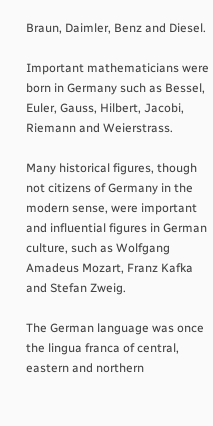Braun, Daimler, Benz and Diesel.

Important mathematicians were born in Germany such as Bessel, Euler, Gauss, Hilbert, Jacobi, Riemann and Weierstrass.

Many historical figures, though not citizens of Germany in the modern sense, were important and influential figures in German culture, such as Wolfgang Amadeus Mozart, Franz Kafka and Stefan Zweig.

The German language was once the lingua franca of central, eastern and northern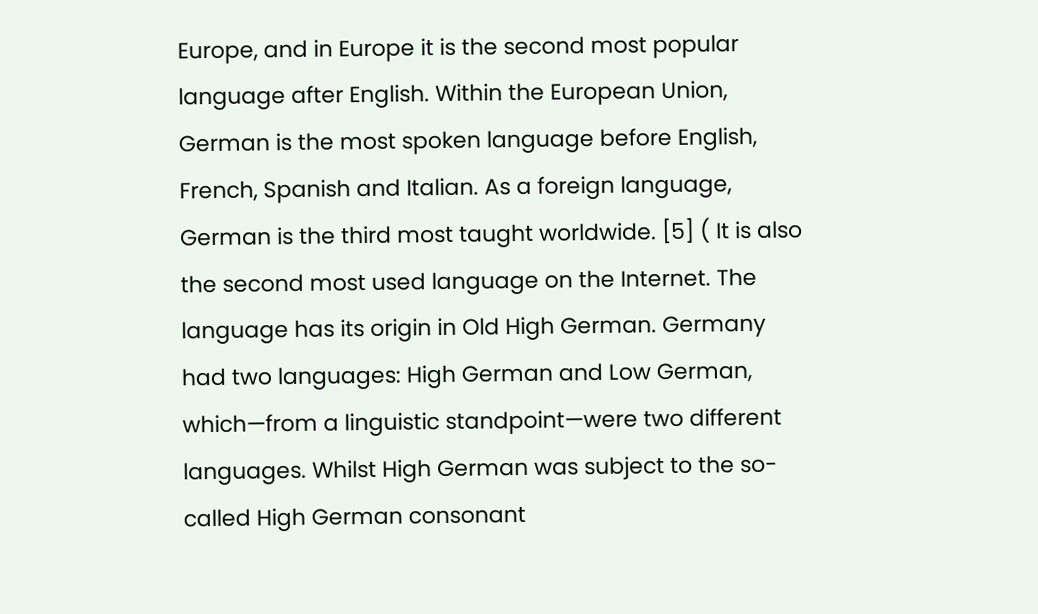Europe, and in Europe it is the second most popular language after English. Within the European Union, German is the most spoken language before English, French, Spanish and Italian. As a foreign language, German is the third most taught worldwide. [5] ( It is also the second most used language on the Internet. The language has its origin in Old High German. Germany had two languages: High German and Low German, which—from a linguistic standpoint—were two different languages. Whilst High German was subject to the so-called High German consonant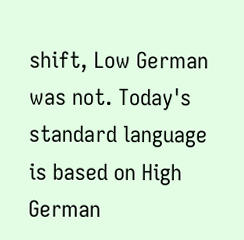shift, Low German was not. Today's standard language is based on High German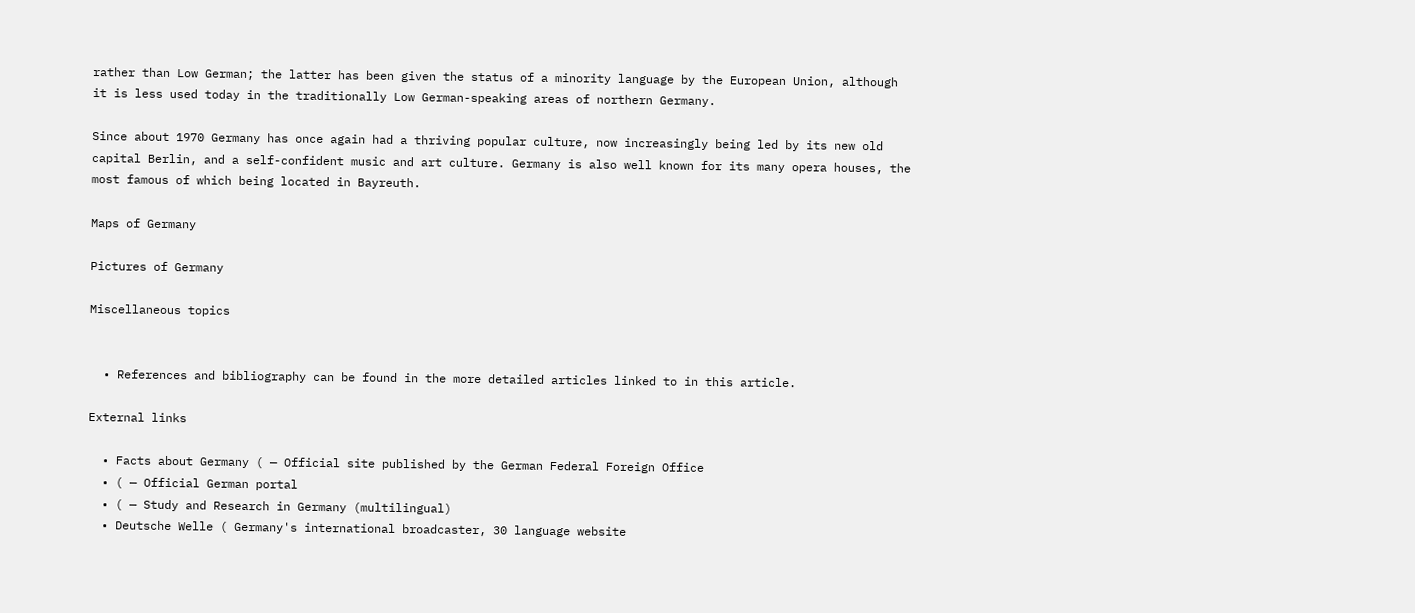rather than Low German; the latter has been given the status of a minority language by the European Union, although it is less used today in the traditionally Low German-speaking areas of northern Germany.

Since about 1970 Germany has once again had a thriving popular culture, now increasingly being led by its new old capital Berlin, and a self-confident music and art culture. Germany is also well known for its many opera houses, the most famous of which being located in Bayreuth.

Maps of Germany

Pictures of Germany

Miscellaneous topics


  • References and bibliography can be found in the more detailed articles linked to in this article.

External links

  • Facts about Germany ( — Official site published by the German Federal Foreign Office
  • ( — Official German portal
  • ( — Study and Research in Germany (multilingual)
  • Deutsche Welle ( Germany's international broadcaster, 30 language website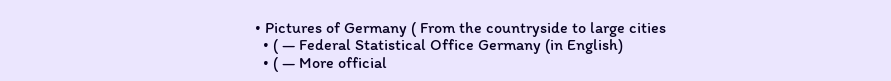• Pictures of Germany ( From the countryside to large cities
  • ( — Federal Statistical Office Germany (in English)
  • ( — More official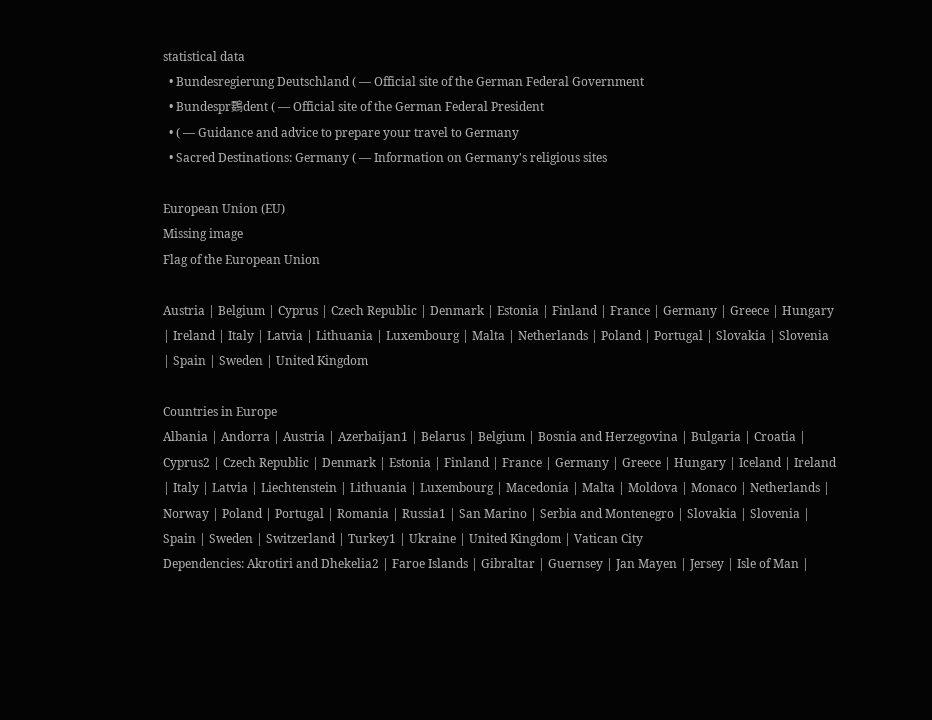statistical data
  • Bundesregierung Deutschland ( — Official site of the German Federal Government
  • Bundespr䳩dent ( — Official site of the German Federal President
  • ( — Guidance and advice to prepare your travel to Germany
  • Sacred Destinations: Germany ( — Information on Germany's religious sites

European Union (EU)
Missing image
Flag of the European Union

Austria | Belgium | Cyprus | Czech Republic | Denmark | Estonia | Finland | France | Germany | Greece | Hungary | Ireland | Italy | Latvia | Lithuania | Luxembourg | Malta | Netherlands | Poland | Portugal | Slovakia | Slovenia | Spain | Sweden | United Kingdom

Countries in Europe
Albania | Andorra | Austria | Azerbaijan1 | Belarus | Belgium | Bosnia and Herzegovina | Bulgaria | Croatia | Cyprus2 | Czech Republic | Denmark | Estonia | Finland | France | Germany | Greece | Hungary | Iceland | Ireland | Italy | Latvia | Liechtenstein | Lithuania | Luxembourg | Macedonia | Malta | Moldova | Monaco | Netherlands | Norway | Poland | Portugal | Romania | Russia1 | San Marino | Serbia and Montenegro | Slovakia | Slovenia | Spain | Sweden | Switzerland | Turkey1 | Ukraine | United Kingdom | Vatican City
Dependencies: Akrotiri and Dhekelia2 | Faroe Islands | Gibraltar | Guernsey | Jan Mayen | Jersey | Isle of Man |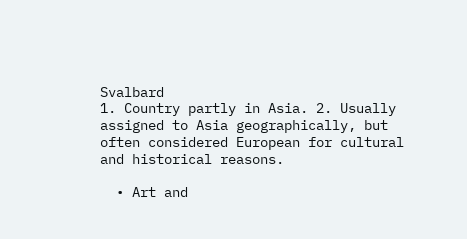Svalbard
1. Country partly in Asia. 2. Usually assigned to Asia geographically, but often considered European for cultural and historical reasons.

  • Art and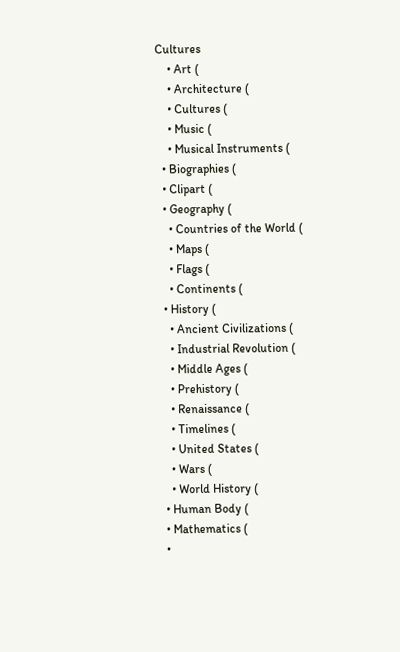Cultures
    • Art (
    • Architecture (
    • Cultures (
    • Music (
    • Musical Instruments (
  • Biographies (
  • Clipart (
  • Geography (
    • Countries of the World (
    • Maps (
    • Flags (
    • Continents (
  • History (
    • Ancient Civilizations (
    • Industrial Revolution (
    • Middle Ages (
    • Prehistory (
    • Renaissance (
    • Timelines (
    • United States (
    • Wars (
    • World History (
  • Human Body (
  • Mathematics (
  •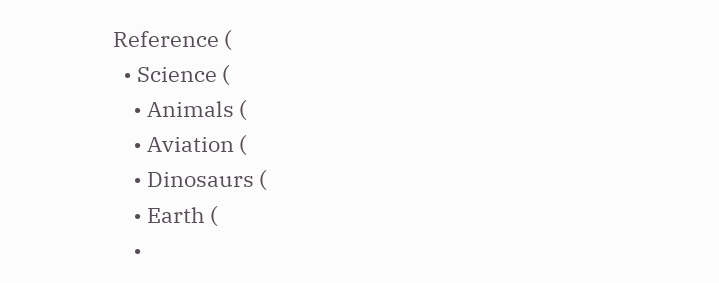Reference (
  • Science (
    • Animals (
    • Aviation (
    • Dinosaurs (
    • Earth (
    •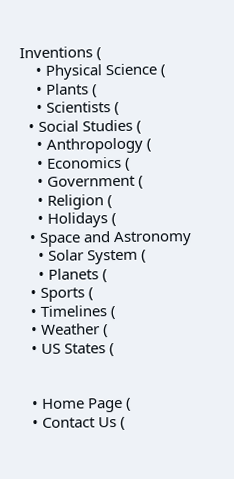Inventions (
    • Physical Science (
    • Plants (
    • Scientists (
  • Social Studies (
    • Anthropology (
    • Economics (
    • Government (
    • Religion (
    • Holidays (
  • Space and Astronomy
    • Solar System (
    • Planets (
  • Sports (
  • Timelines (
  • Weather (
  • US States (


  • Home Page (
  • Contact Us (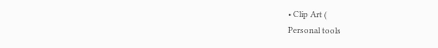• Clip Art (
Personal tools